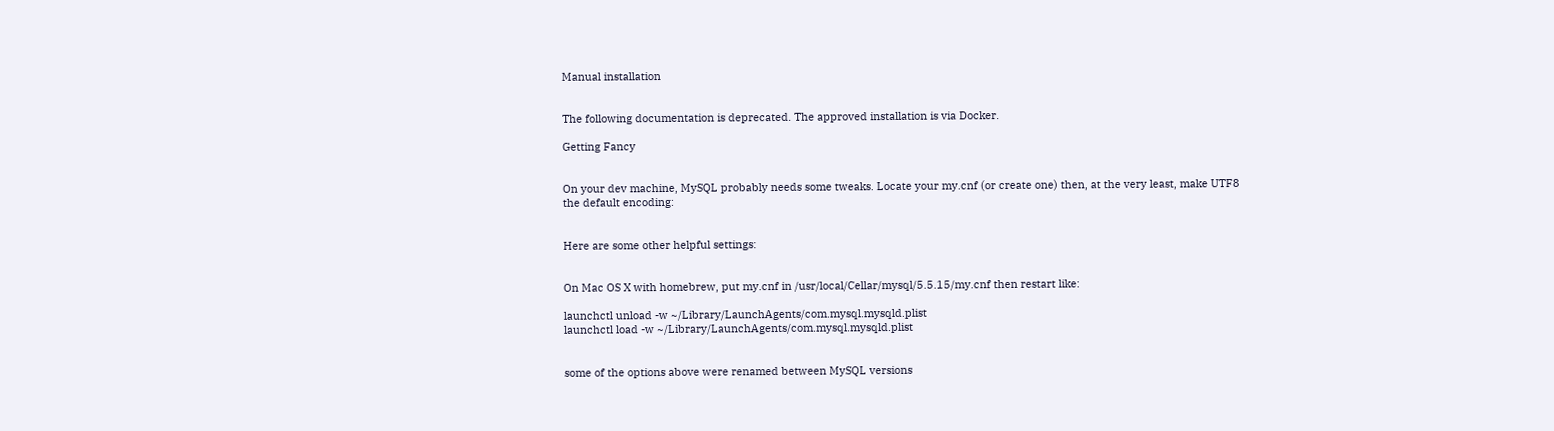Manual installation


The following documentation is deprecated. The approved installation is via Docker.

Getting Fancy


On your dev machine, MySQL probably needs some tweaks. Locate your my.cnf (or create one) then, at the very least, make UTF8 the default encoding:


Here are some other helpful settings:


On Mac OS X with homebrew, put my.cnf in /usr/local/Cellar/mysql/5.5.15/my.cnf then restart like:

launchctl unload -w ~/Library/LaunchAgents/com.mysql.mysqld.plist
launchctl load -w ~/Library/LaunchAgents/com.mysql.mysqld.plist


some of the options above were renamed between MySQL versions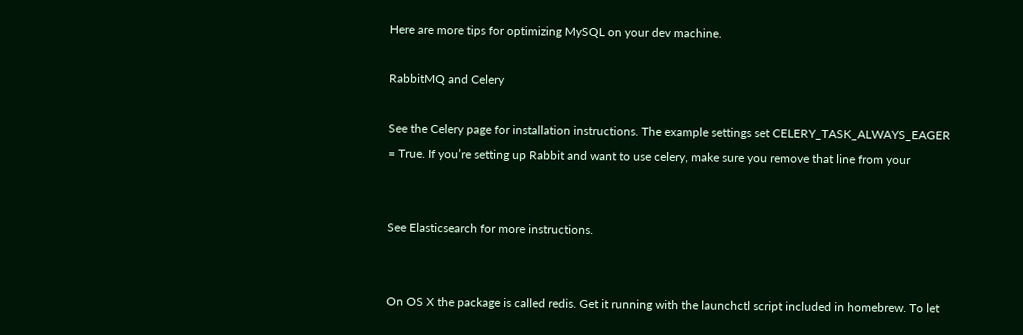Here are more tips for optimizing MySQL on your dev machine.

RabbitMQ and Celery

See the Celery page for installation instructions. The example settings set CELERY_TASK_ALWAYS_EAGER = True. If you’re setting up Rabbit and want to use celery, make sure you remove that line from your


See Elasticsearch for more instructions.


On OS X the package is called redis. Get it running with the launchctl script included in homebrew. To let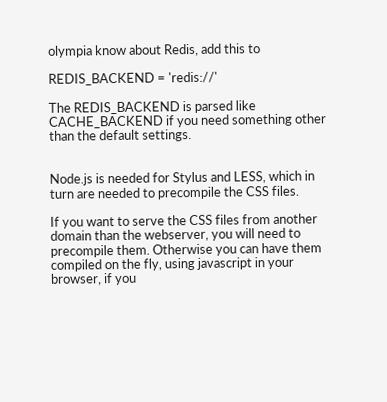olympia know about Redis, add this to

REDIS_BACKEND = 'redis://'

The REDIS_BACKEND is parsed like CACHE_BACKEND if you need something other than the default settings.


Node.js is needed for Stylus and LESS, which in turn are needed to precompile the CSS files.

If you want to serve the CSS files from another domain than the webserver, you will need to precompile them. Otherwise you can have them compiled on the fly, using javascript in your browser, if you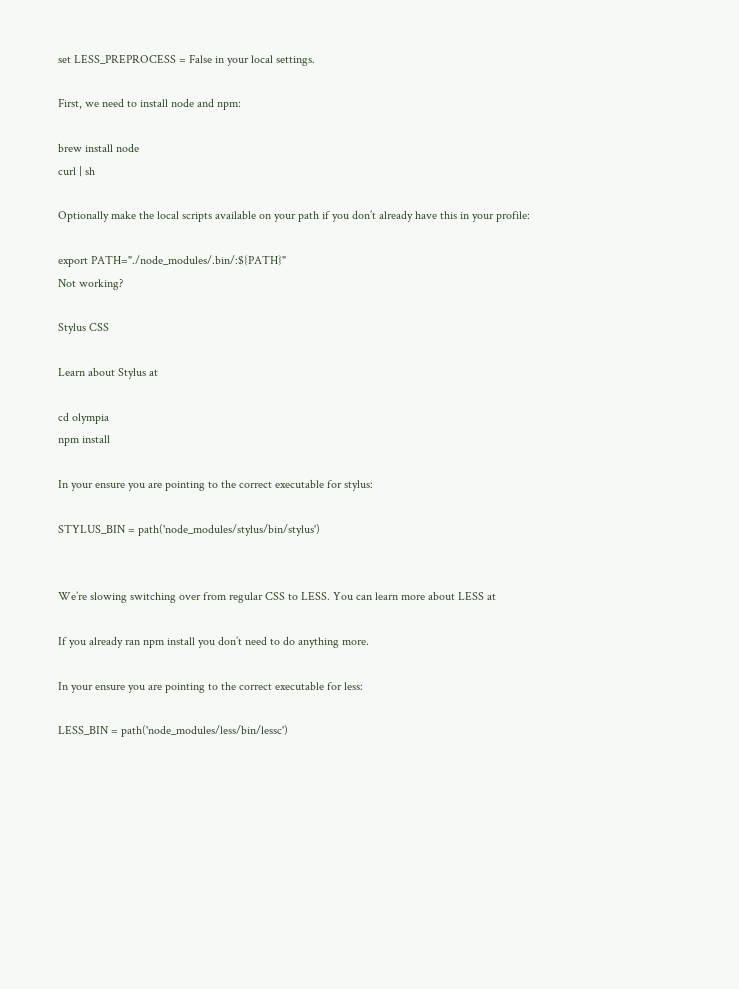set LESS_PREPROCESS = False in your local settings.

First, we need to install node and npm:

brew install node
curl | sh

Optionally make the local scripts available on your path if you don’t already have this in your profile:

export PATH="./node_modules/.bin/:${PATH}"
Not working?

Stylus CSS

Learn about Stylus at

cd olympia
npm install

In your ensure you are pointing to the correct executable for stylus:

STYLUS_BIN = path('node_modules/stylus/bin/stylus')


We’re slowing switching over from regular CSS to LESS. You can learn more about LESS at

If you already ran npm install you don’t need to do anything more.

In your ensure you are pointing to the correct executable for less:

LESS_BIN = path('node_modules/less/bin/lessc')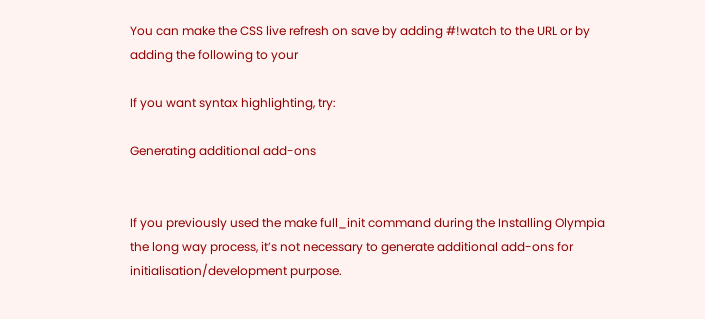You can make the CSS live refresh on save by adding #!watch to the URL or by adding the following to your

If you want syntax highlighting, try:

Generating additional add-ons


If you previously used the make full_init command during the Installing Olympia the long way process, it’s not necessary to generate additional add-ons for initialisation/development purpose.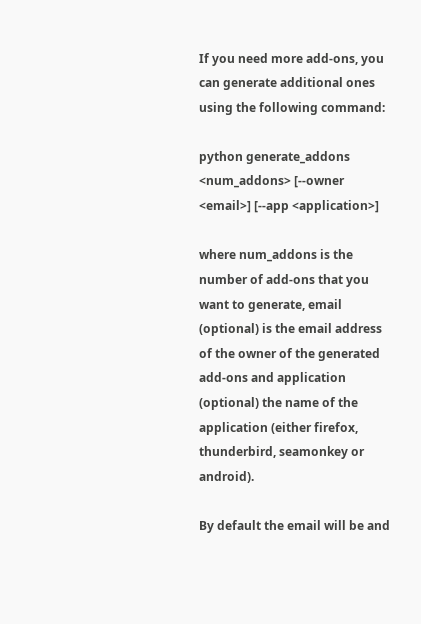If you need more add-ons, you can generate additional ones using the following command:

python generate_addons <num_addons> [--owner <email>] [--app <application>]

where num_addons is the number of add-ons that you want to generate, email (optional) is the email address of the owner of the generated add-ons and application (optional) the name of the application (either firefox, thunderbird, seamonkey or android).

By default the email will be and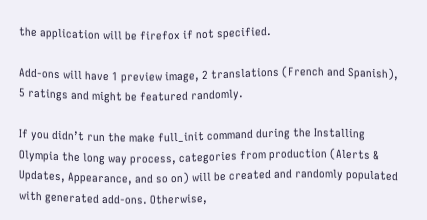the application will be firefox if not specified.

Add-ons will have 1 preview image, 2 translations (French and Spanish), 5 ratings and might be featured randomly.

If you didn’t run the make full_init command during the Installing Olympia the long way process, categories from production (Alerts & Updates, Appearance, and so on) will be created and randomly populated with generated add-ons. Otherwise,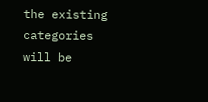the existing categories will be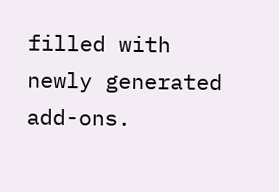filled with newly generated add-ons.